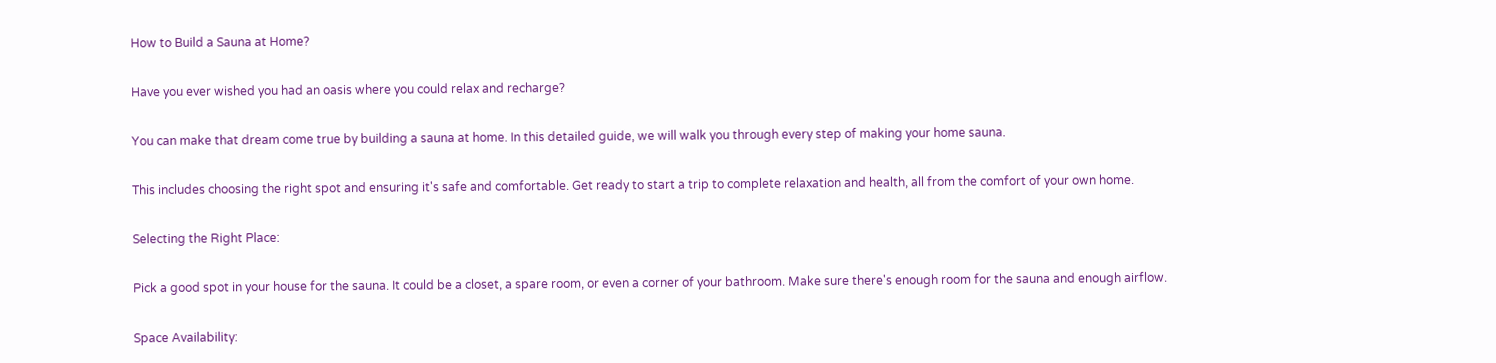How to Build a Sauna at Home?

Have you ever wished you had an oasis where you could relax and recharge?

You can make that dream come true by building a sauna at home. In this detailed guide, we will walk you through every step of making your home sauna.

This includes choosing the right spot and ensuring it's safe and comfortable. Get ready to start a trip to complete relaxation and health, all from the comfort of your own home.

Selecting the Right Place:

Pick a good spot in your house for the sauna. It could be a closet, a spare room, or even a corner of your bathroom. Make sure there's enough room for the sauna and enough airflow.

Space Availability: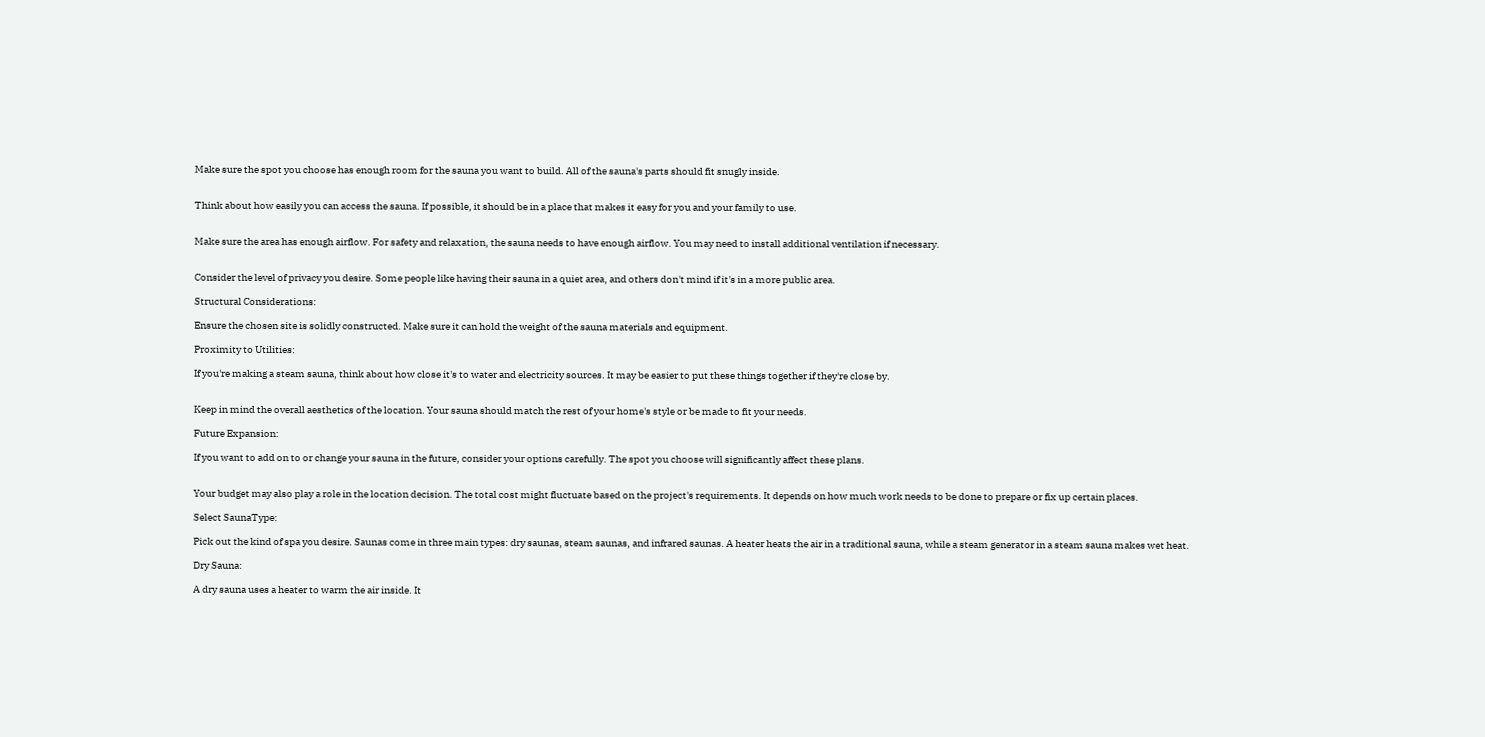Make sure the spot you choose has enough room for the sauna you want to build. All of the sauna's parts should fit snugly inside.


Think about how easily you can access the sauna. If possible, it should be in a place that makes it easy for you and your family to use.


Make sure the area has enough airflow. For safety and relaxation, the sauna needs to have enough airflow. You may need to install additional ventilation if necessary.


Consider the level of privacy you desire. Some people like having their sauna in a quiet area, and others don't mind if it's in a more public area.

Structural Considerations:

Ensure the chosen site is solidly constructed. Make sure it can hold the weight of the sauna materials and equipment.

Proximity to Utilities:

If you're making a steam sauna, think about how close it's to water and electricity sources. It may be easier to put these things together if they're close by.


Keep in mind the overall aesthetics of the location. Your sauna should match the rest of your home's style or be made to fit your needs.

Future Expansion:

If you want to add on to or change your sauna in the future, consider your options carefully. The spot you choose will significantly affect these plans.


Your budget may also play a role in the location decision. The total cost might fluctuate based on the project's requirements. It depends on how much work needs to be done to prepare or fix up certain places.

Select SaunaType:

Pick out the kind of spa you desire. Saunas come in three main types: dry saunas, steam saunas, and infrared saunas. A heater heats the air in a traditional sauna, while a steam generator in a steam sauna makes wet heat.

Dry Sauna:

A dry sauna uses a heater to warm the air inside. It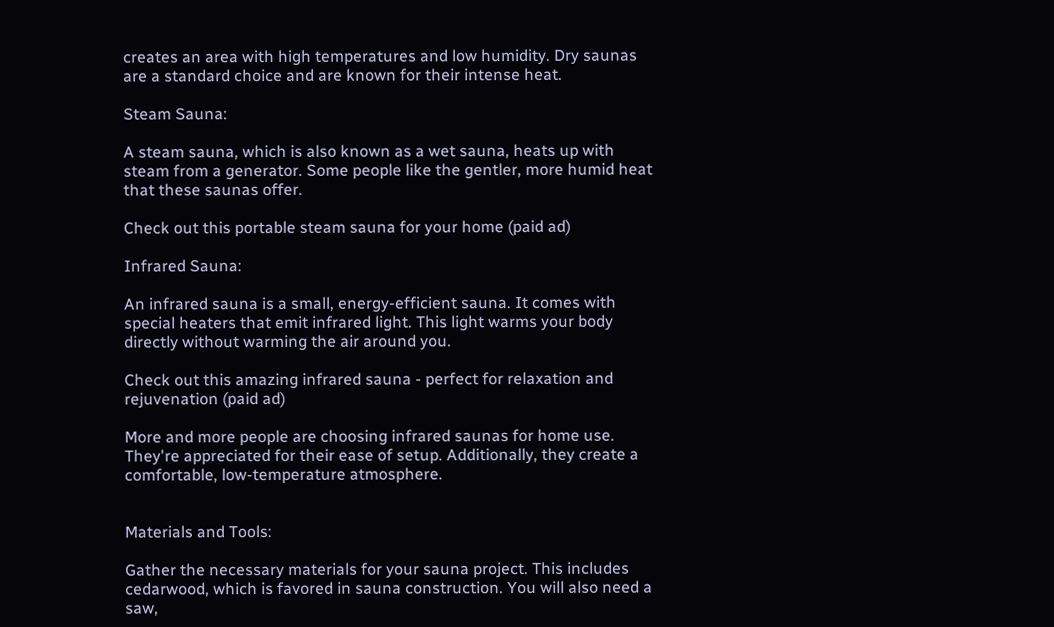creates an area with high temperatures and low humidity. Dry saunas are a standard choice and are known for their intense heat.

Steam Sauna:

A steam sauna, which is also known as a wet sauna, heats up with steam from a generator. Some people like the gentler, more humid heat that these saunas offer.

Check out this portable steam sauna for your home (paid ad)

Infrared Sauna:

An infrared sauna is a small, energy-efficient sauna. It comes with special heaters that emit infrared light. This light warms your body directly without warming the air around you.

Check out this amazing infrared sauna - perfect for relaxation and rejuvenation (paid ad)

More and more people are choosing infrared saunas for home use. They're appreciated for their ease of setup. Additionally, they create a comfortable, low-temperature atmosphere.


Materials and Tools:

Gather the necessary materials for your sauna project. This includes cedarwood, which is favored in sauna construction. You will also need a saw,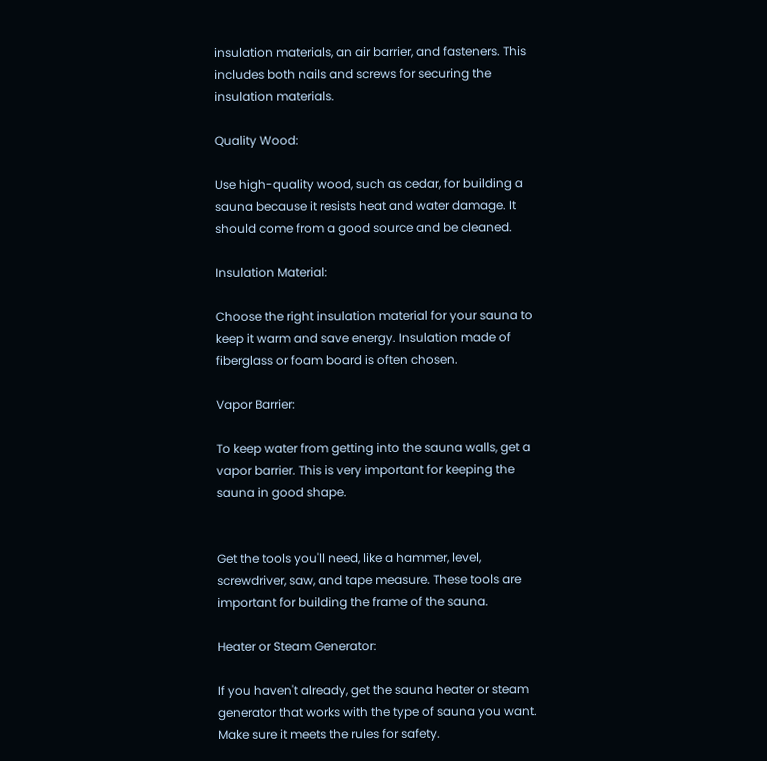insulation materials, an air barrier, and fasteners. This includes both nails and screws for securing the insulation materials.

Quality Wood:

Use high-quality wood, such as cedar, for building a sauna because it resists heat and water damage. It should come from a good source and be cleaned.

Insulation Material:

Choose the right insulation material for your sauna to keep it warm and save energy. Insulation made of fiberglass or foam board is often chosen.

Vapor Barrier:

To keep water from getting into the sauna walls, get a vapor barrier. This is very important for keeping the sauna in good shape.


Get the tools you'll need, like a hammer, level, screwdriver, saw, and tape measure. These tools are important for building the frame of the sauna.

Heater or Steam Generator:

If you haven't already, get the sauna heater or steam generator that works with the type of sauna you want. Make sure it meets the rules for safety.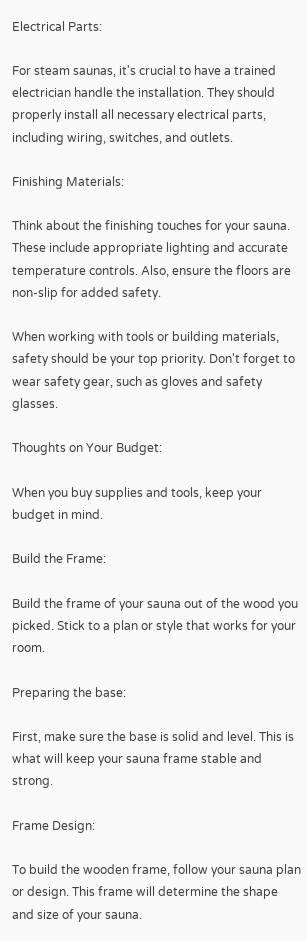Electrical Parts:

For steam saunas, it's crucial to have a trained electrician handle the installation. They should properly install all necessary electrical parts, including wiring, switches, and outlets.

Finishing Materials:

Think about the finishing touches for your sauna. These include appropriate lighting and accurate temperature controls. Also, ensure the floors are non-slip for added safety.

When working with tools or building materials, safety should be your top priority. Don't forget to wear safety gear, such as gloves and safety glasses.

Thoughts on Your Budget:

When you buy supplies and tools, keep your budget in mind.

Build the Frame:

Build the frame of your sauna out of the wood you picked. Stick to a plan or style that works for your room.

Preparing the base:

First, make sure the base is solid and level. This is what will keep your sauna frame stable and strong.

Frame Design:

To build the wooden frame, follow your sauna plan or design. This frame will determine the shape and size of your sauna.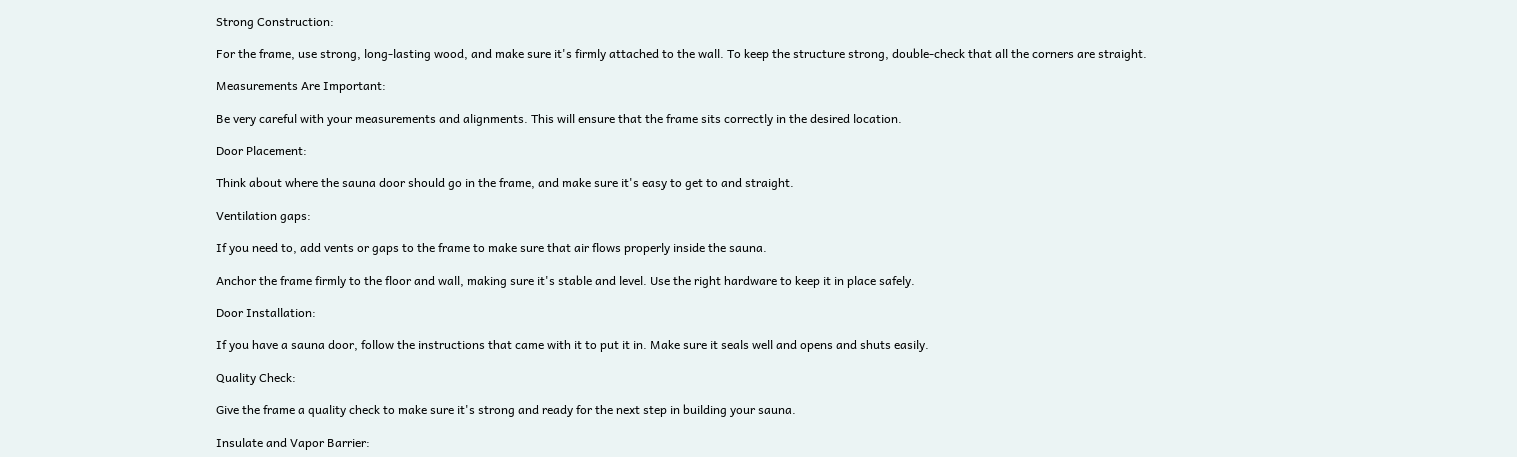Strong Construction:

For the frame, use strong, long-lasting wood, and make sure it's firmly attached to the wall. To keep the structure strong, double-check that all the corners are straight.

Measurements Are Important:

Be very careful with your measurements and alignments. This will ensure that the frame sits correctly in the desired location.

Door Placement:

Think about where the sauna door should go in the frame, and make sure it's easy to get to and straight.

Ventilation gaps:

If you need to, add vents or gaps to the frame to make sure that air flows properly inside the sauna.

Anchor the frame firmly to the floor and wall, making sure it's stable and level. Use the right hardware to keep it in place safely.

Door Installation:

If you have a sauna door, follow the instructions that came with it to put it in. Make sure it seals well and opens and shuts easily.

Quality Check:

Give the frame a quality check to make sure it's strong and ready for the next step in building your sauna.

Insulate and Vapor Barrier: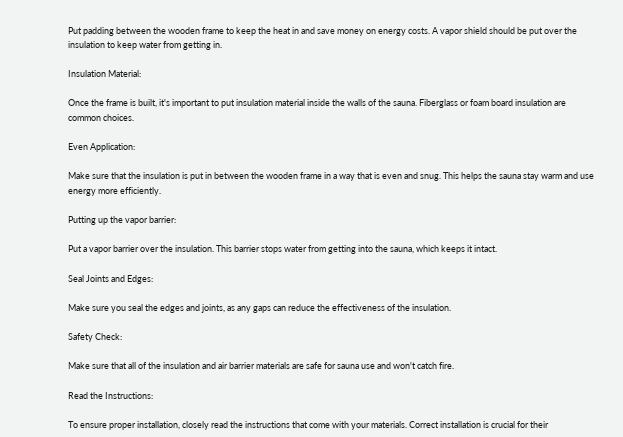Put padding between the wooden frame to keep the heat in and save money on energy costs. A vapor shield should be put over the insulation to keep water from getting in.

Insulation Material:

Once the frame is built, it's important to put insulation material inside the walls of the sauna. Fiberglass or foam board insulation are common choices.

Even Application:

Make sure that the insulation is put in between the wooden frame in a way that is even and snug. This helps the sauna stay warm and use energy more efficiently.

Putting up the vapor barrier:

Put a vapor barrier over the insulation. This barrier stops water from getting into the sauna, which keeps it intact.

Seal Joints and Edges:

Make sure you seal the edges and joints, as any gaps can reduce the effectiveness of the insulation.

Safety Check:

Make sure that all of the insulation and air barrier materials are safe for sauna use and won't catch fire.

Read the Instructions:

To ensure proper installation, closely read the instructions that come with your materials. Correct installation is crucial for their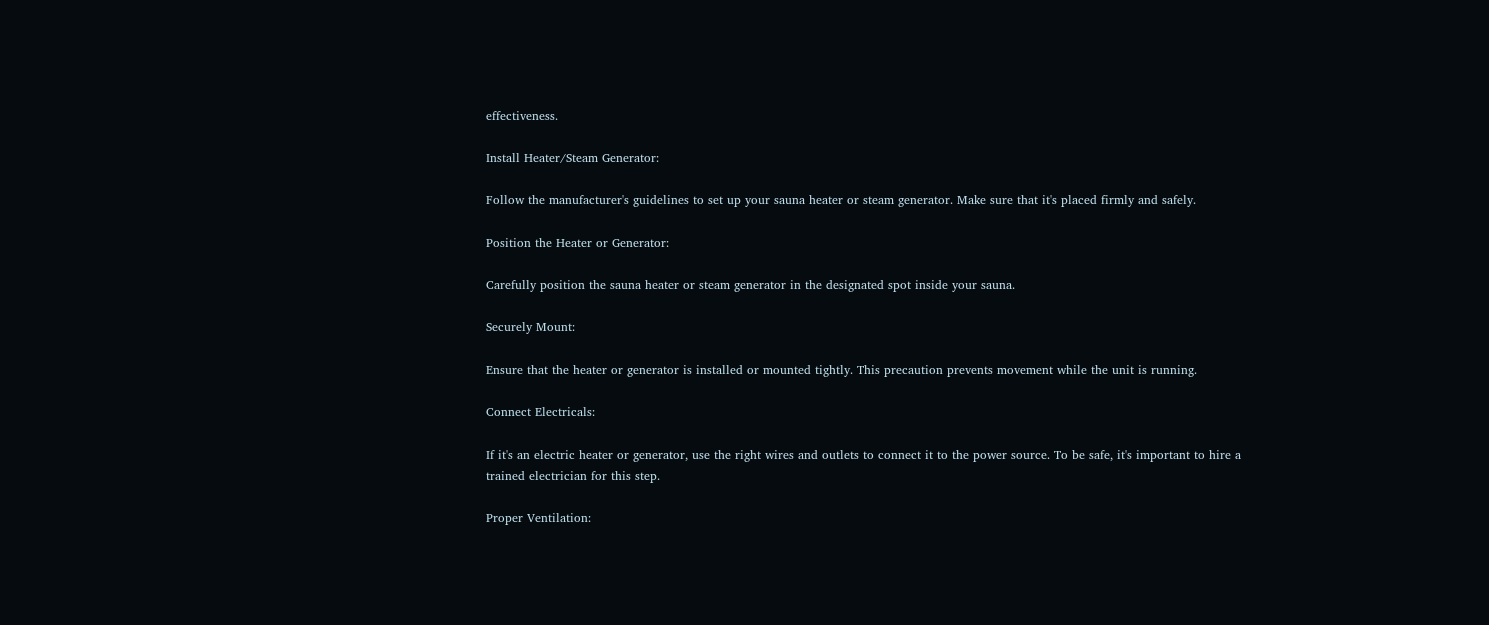effectiveness.

Install Heater/Steam Generator:

Follow the manufacturer's guidelines to set up your sauna heater or steam generator. Make sure that it's placed firmly and safely.

Position the Heater or Generator:

Carefully position the sauna heater or steam generator in the designated spot inside your sauna.

Securely Mount:

Ensure that the heater or generator is installed or mounted tightly. This precaution prevents movement while the unit is running.

Connect Electricals:

If it's an electric heater or generator, use the right wires and outlets to connect it to the power source. To be safe, it's important to hire a trained electrician for this step.

Proper Ventilation: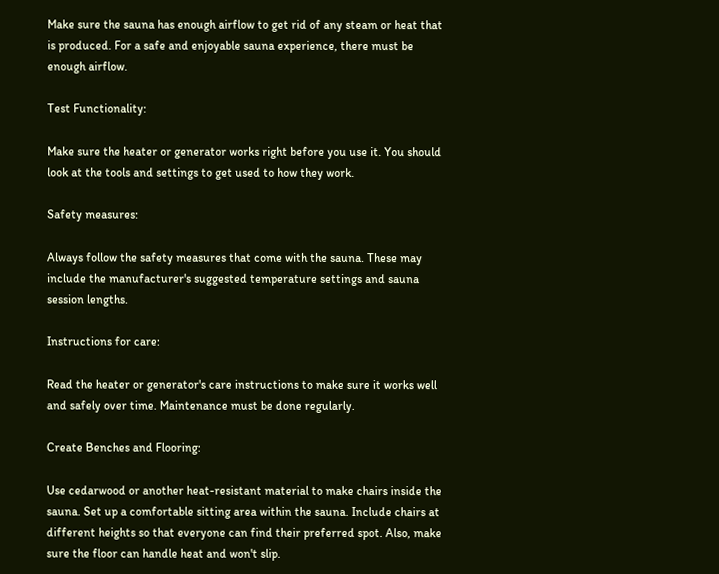Make sure the sauna has enough airflow to get rid of any steam or heat that is produced. For a safe and enjoyable sauna experience, there must be enough airflow.

Test Functionality:

Make sure the heater or generator works right before you use it. You should look at the tools and settings to get used to how they work.

Safety measures:

Always follow the safety measures that come with the sauna. These may include the manufacturer's suggested temperature settings and sauna session lengths.

Instructions for care:

Read the heater or generator's care instructions to make sure it works well and safely over time. Maintenance must be done regularly.

Create Benches and Flooring:

Use cedarwood or another heat-resistant material to make chairs inside the sauna. Set up a comfortable sitting area within the sauna. Include chairs at different heights so that everyone can find their preferred spot. Also, make sure the floor can handle heat and won't slip.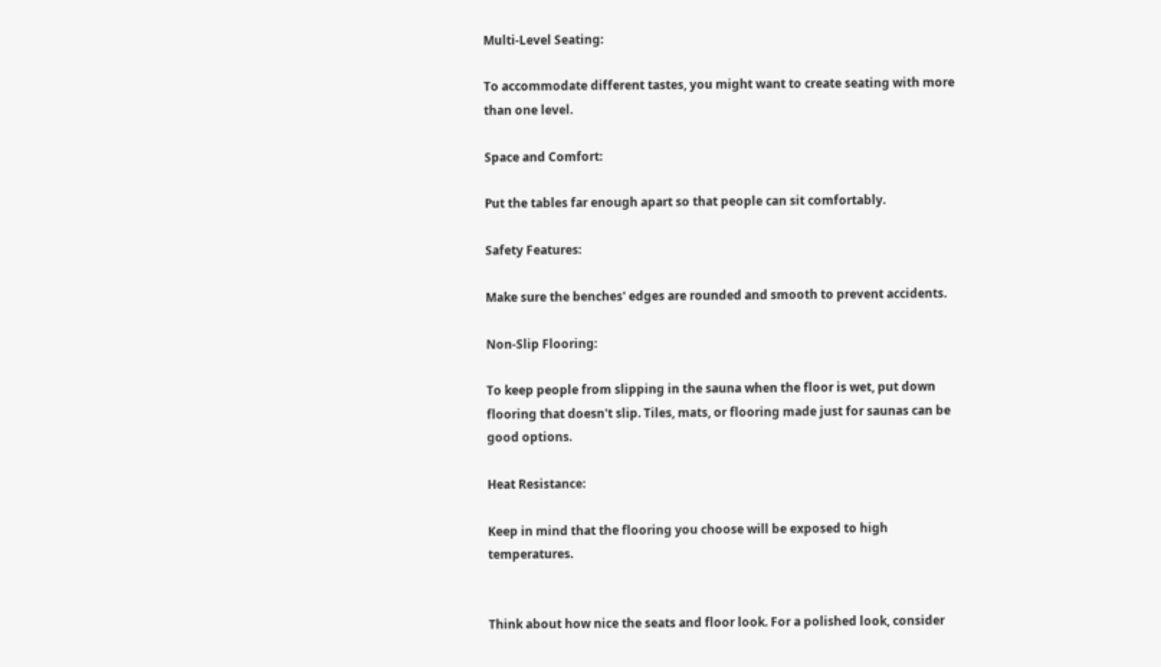Multi-Level Seating:

To accommodate different tastes, you might want to create seating with more than one level.

Space and Comfort:

Put the tables far enough apart so that people can sit comfortably.

Safety Features:

Make sure the benches' edges are rounded and smooth to prevent accidents.

Non-Slip Flooring:

To keep people from slipping in the sauna when the floor is wet, put down flooring that doesn't slip. Tiles, mats, or flooring made just for saunas can be good options.

Heat Resistance:

Keep in mind that the flooring you choose will be exposed to high temperatures.


Think about how nice the seats and floor look. For a polished look, consider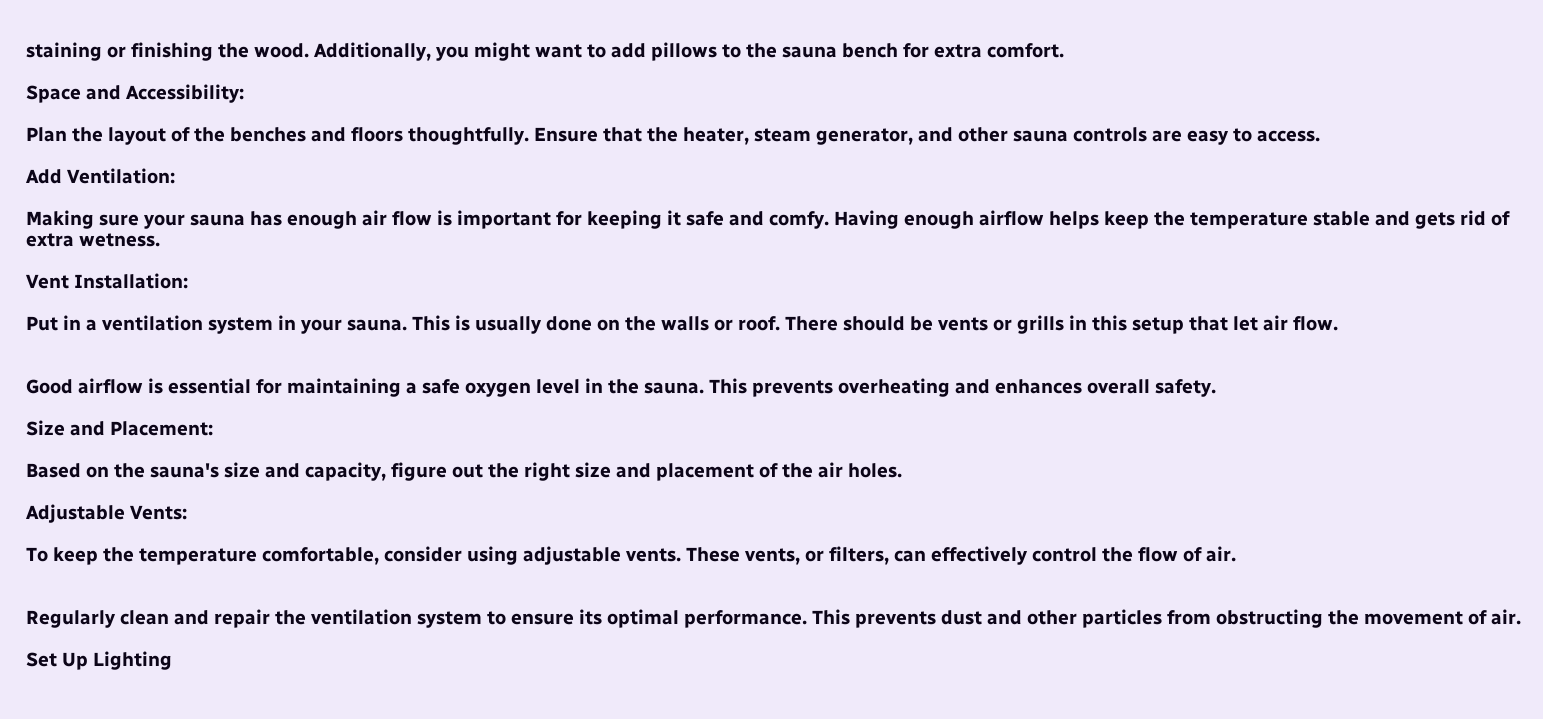staining or finishing the wood. Additionally, you might want to add pillows to the sauna bench for extra comfort.

Space and Accessibility:

Plan the layout of the benches and floors thoughtfully. Ensure that the heater, steam generator, and other sauna controls are easy to access.

Add Ventilation:

Making sure your sauna has enough air flow is important for keeping it safe and comfy. Having enough airflow helps keep the temperature stable and gets rid of extra wetness.

Vent Installation:

Put in a ventilation system in your sauna. This is usually done on the walls or roof. There should be vents or grills in this setup that let air flow.


Good airflow is essential for maintaining a safe oxygen level in the sauna. This prevents overheating and enhances overall safety.

Size and Placement:

Based on the sauna's size and capacity, figure out the right size and placement of the air holes.

Adjustable Vents:

To keep the temperature comfortable, consider using adjustable vents. These vents, or filters, can effectively control the flow of air.


Regularly clean and repair the ventilation system to ensure its optimal performance. This prevents dust and other particles from obstructing the movement of air.

Set Up Lighting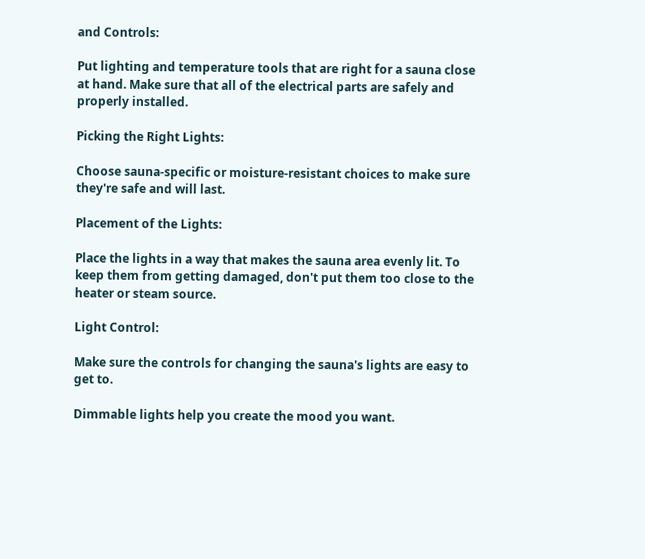and Controls:

Put lighting and temperature tools that are right for a sauna close at hand. Make sure that all of the electrical parts are safely and properly installed.

Picking the Right Lights:

Choose sauna-specific or moisture-resistant choices to make sure they're safe and will last.

Placement of the Lights:

Place the lights in a way that makes the sauna area evenly lit. To keep them from getting damaged, don't put them too close to the heater or steam source.

Light Control:

Make sure the controls for changing the sauna's lights are easy to get to.

Dimmable lights help you create the mood you want.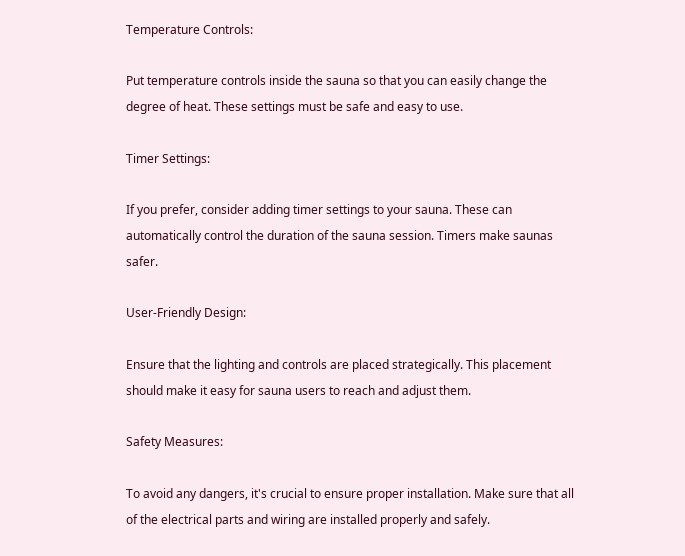Temperature Controls:

Put temperature controls inside the sauna so that you can easily change the degree of heat. These settings must be safe and easy to use.

Timer Settings:

If you prefer, consider adding timer settings to your sauna. These can automatically control the duration of the sauna session. Timers make saunas safer.

User-Friendly Design:

Ensure that the lighting and controls are placed strategically. This placement should make it easy for sauna users to reach and adjust them.

Safety Measures:

To avoid any dangers, it's crucial to ensure proper installation. Make sure that all of the electrical parts and wiring are installed properly and safely.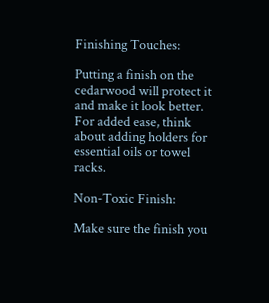Finishing Touches:

Putting a finish on the cedarwood will protect it and make it look better. For added ease, think about adding holders for essential oils or towel racks.

Non-Toxic Finish:

Make sure the finish you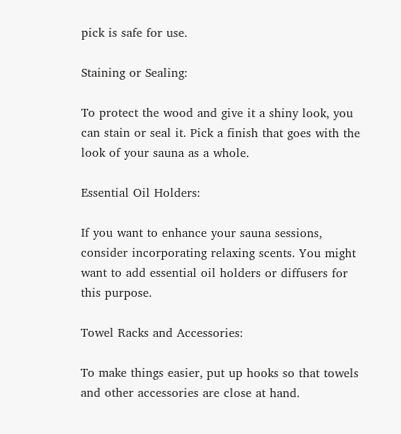pick is safe for use.

Staining or Sealing:

To protect the wood and give it a shiny look, you can stain or seal it. Pick a finish that goes with the look of your sauna as a whole.

Essential Oil Holders:

If you want to enhance your sauna sessions, consider incorporating relaxing scents. You might want to add essential oil holders or diffusers for this purpose.

Towel Racks and Accessories:

To make things easier, put up hooks so that towels and other accessories are close at hand.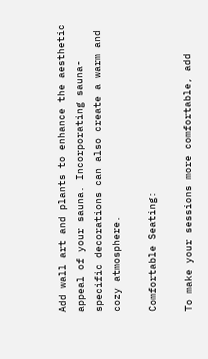Add wall art and plants to enhance the aesthetic appeal of your sauna. Incorporating sauna-specific decorations can also create a warm and cozy atmosphere.

Comfortable Seating:

To make your sessions more comfortable, add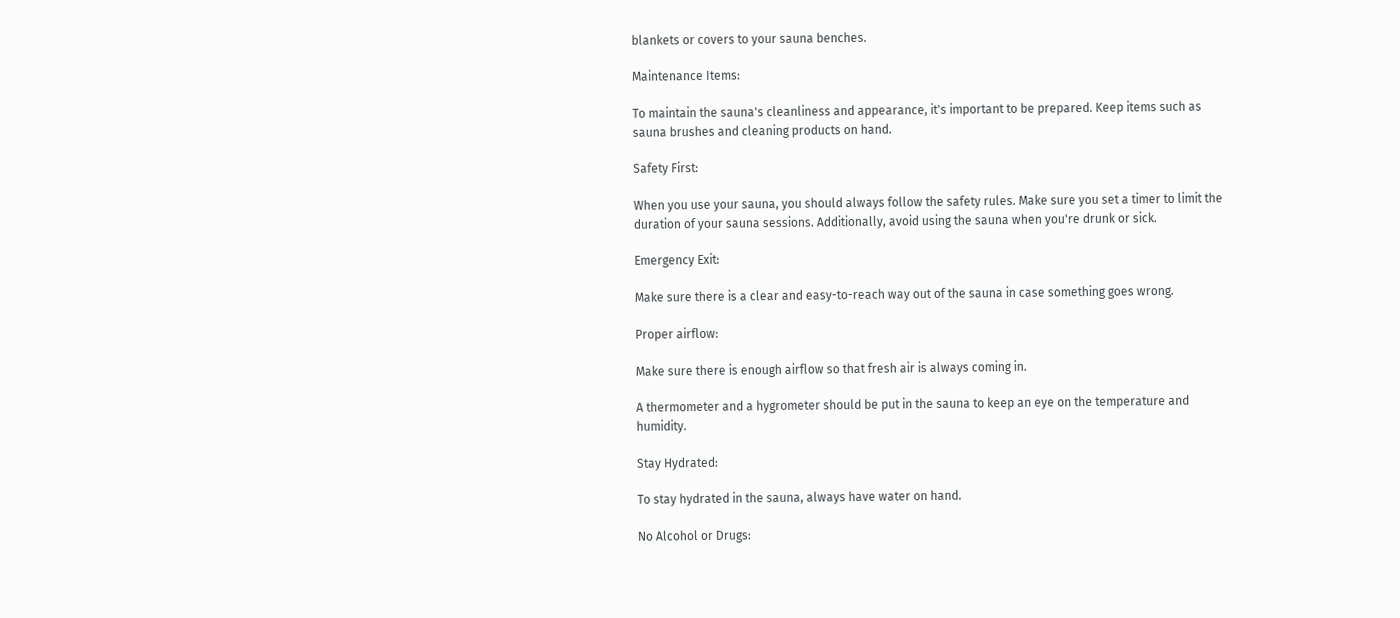blankets or covers to your sauna benches.

Maintenance Items:

To maintain the sauna's cleanliness and appearance, it's important to be prepared. Keep items such as sauna brushes and cleaning products on hand.

Safety First:

When you use your sauna, you should always follow the safety rules. Make sure you set a timer to limit the duration of your sauna sessions. Additionally, avoid using the sauna when you're drunk or sick.

Emergency Exit:

Make sure there is a clear and easy-to-reach way out of the sauna in case something goes wrong.

Proper airflow:

Make sure there is enough airflow so that fresh air is always coming in.

A thermometer and a hygrometer should be put in the sauna to keep an eye on the temperature and humidity.

Stay Hydrated:

To stay hydrated in the sauna, always have water on hand.

No Alcohol or Drugs: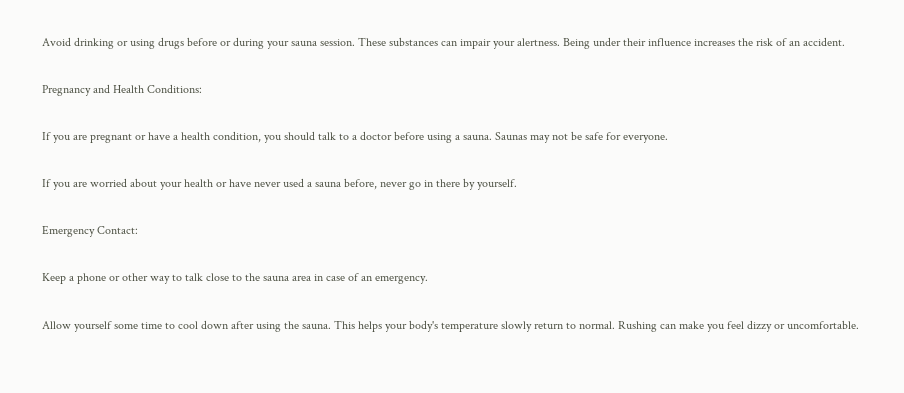Avoid drinking or using drugs before or during your sauna session. These substances can impair your alertness. Being under their influence increases the risk of an accident.

Pregnancy and Health Conditions:

If you are pregnant or have a health condition, you should talk to a doctor before using a sauna. Saunas may not be safe for everyone.

If you are worried about your health or have never used a sauna before, never go in there by yourself.

Emergency Contact:

Keep a phone or other way to talk close to the sauna area in case of an emergency.

Allow yourself some time to cool down after using the sauna. This helps your body's temperature slowly return to normal. Rushing can make you feel dizzy or uncomfortable.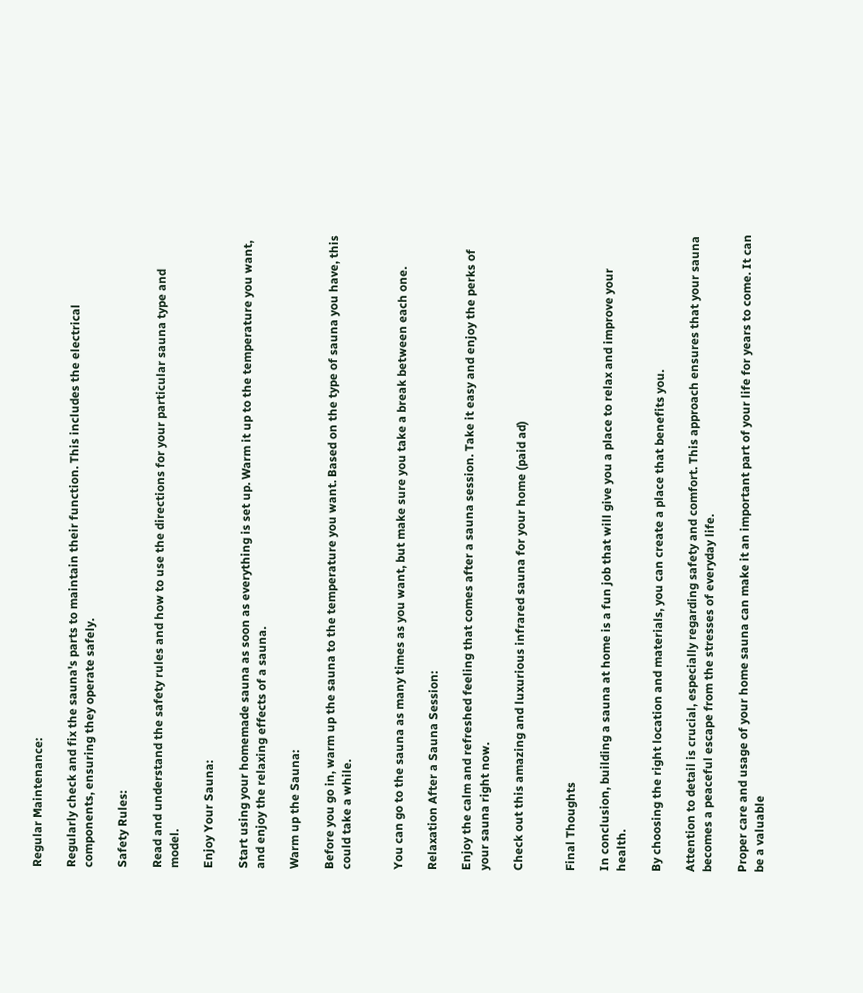Regular Maintenance:

Regularly check and fix the sauna's parts to maintain their function. This includes the electrical components, ensuring they operate safely.

Safety Rules:

Read and understand the safety rules and how to use the directions for your particular sauna type and model.

Enjoy Your Sauna:

Start using your homemade sauna as soon as everything is set up. Warm it up to the temperature you want, and enjoy the relaxing effects of a sauna.

Warm up the Sauna:

Before you go in, warm up the sauna to the temperature you want. Based on the type of sauna you have, this could take a while.


You can go to the sauna as many times as you want, but make sure you take a break between each one.

Relaxation After a Sauna Session:

Enjoy the calm and refreshed feeling that comes after a sauna session. Take it easy and enjoy the perks of your sauna right now.

Check out this amazing and luxurious infrared sauna for your home (paid ad)


Final Thoughts

In conclusion, building a sauna at home is a fun job that will give you a place to relax and improve your health.

By choosing the right location and materials, you can create a place that benefits you.

Attention to detail is crucial, especially regarding safety and comfort. This approach ensures that your sauna becomes a peaceful escape from the stresses of everyday life.

Proper care and usage of your home sauna can make it an important part of your life for years to come. It can be a valuable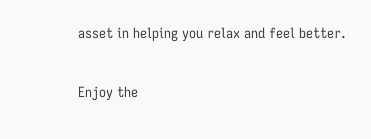asset in helping you relax and feel better.

Enjoy the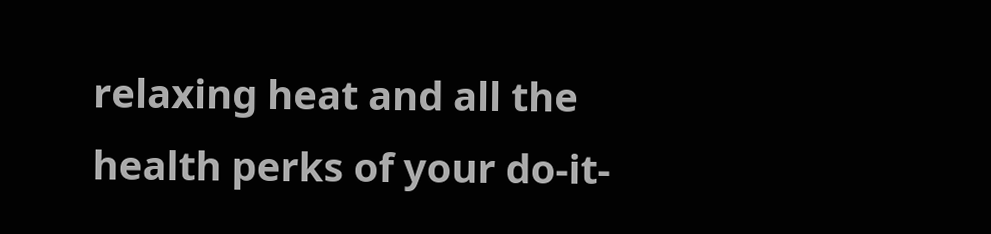relaxing heat and all the health perks of your do-it-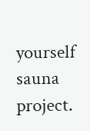yourself sauna project.